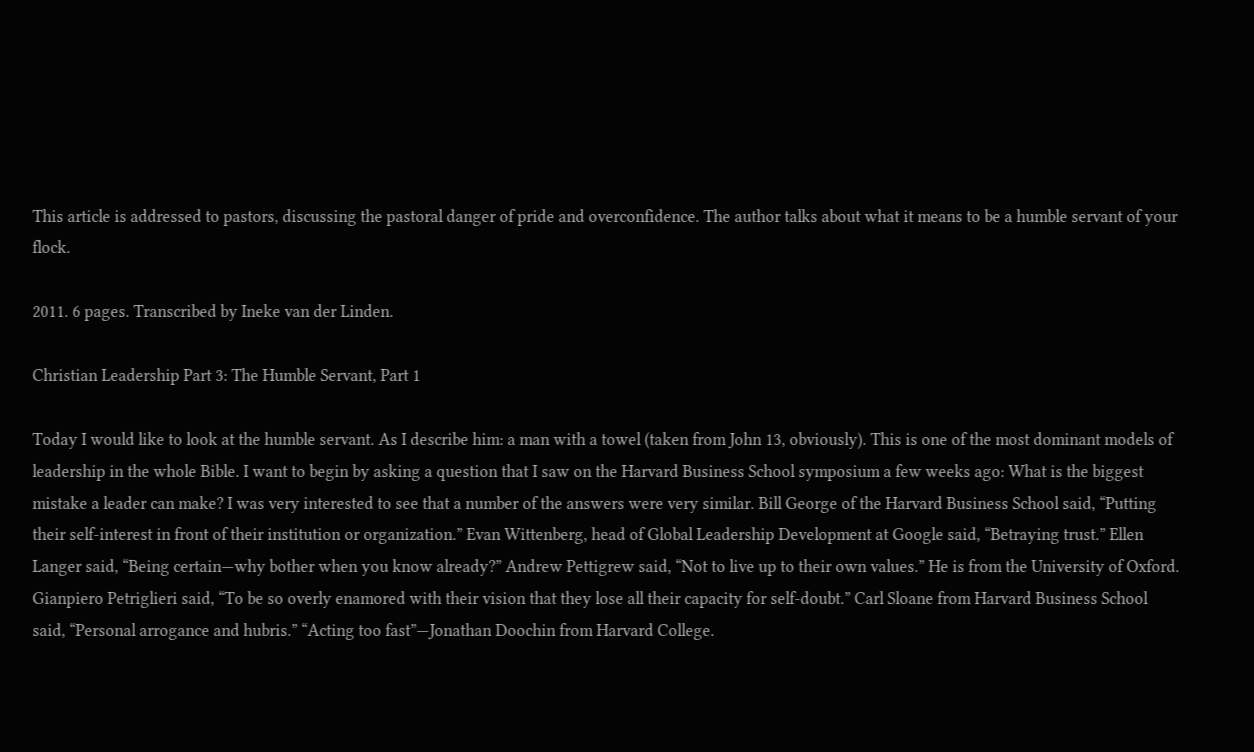This article is addressed to pastors, discussing the pastoral danger of pride and overconfidence. The author talks about what it means to be a humble servant of your flock.

2011. 6 pages. Transcribed by Ineke van der Linden.

Christian Leadership Part 3: The Humble Servant, Part 1

Today I would like to look at the humble servant. As I describe him: a man with a towel (taken from John 13, obviously). This is one of the most dominant models of leadership in the whole Bible. I want to begin by asking a question that I saw on the Harvard Business School symposium a few weeks ago: What is the biggest mistake a leader can make? I was very interested to see that a number of the answers were very similar. Bill George of the Harvard Business School said, “Putting their self-interest in front of their institution or organization.” Evan Wittenberg, head of Global Leadership Development at Google said, “Betraying trust.” Ellen Langer said, “Being certain—why bother when you know already?” Andrew Pettigrew said, “Not to live up to their own values.” He is from the University of Oxford. Gianpiero Petriglieri said, “To be so overly enamored with their vision that they lose all their capacity for self-doubt.” Carl Sloane from Harvard Business School said, “Personal arrogance and hubris.” “Acting too fast”—Jonathan Doochin from Harvard College.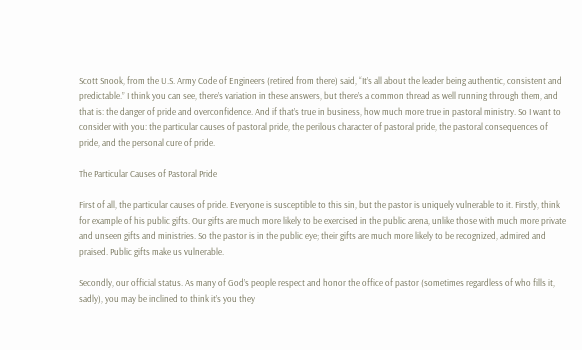Scott Snook, from the U.S. Army Code of Engineers (retired from there) said, “It’s all about the leader being authentic, consistent and predictable.” I think you can see, there’s variation in these answers, but there’s a common thread as well running through them, and that is: the danger of pride and overconfidence. And if that’s true in business, how much more true in pastoral ministry. So I want to consider with you: the particular causes of pastoral pride, the perilous character of pastoral pride, the pastoral consequences of pride, and the personal cure of pride.

The Particular Causes of Pastoral Pride

First of all, the particular causes of pride. Everyone is susceptible to this sin, but the pastor is uniquely vulnerable to it. Firstly, think for example of his public gifts. Our gifts are much more likely to be exercised in the public arena, unlike those with much more private and unseen gifts and ministries. So the pastor is in the public eye; their gifts are much more likely to be recognized, admired and praised. Public gifts make us vulnerable.

Secondly, our official status. As many of God’s people respect and honor the office of pastor (sometimes regardless of who fills it, sadly), you may be inclined to think it’s you they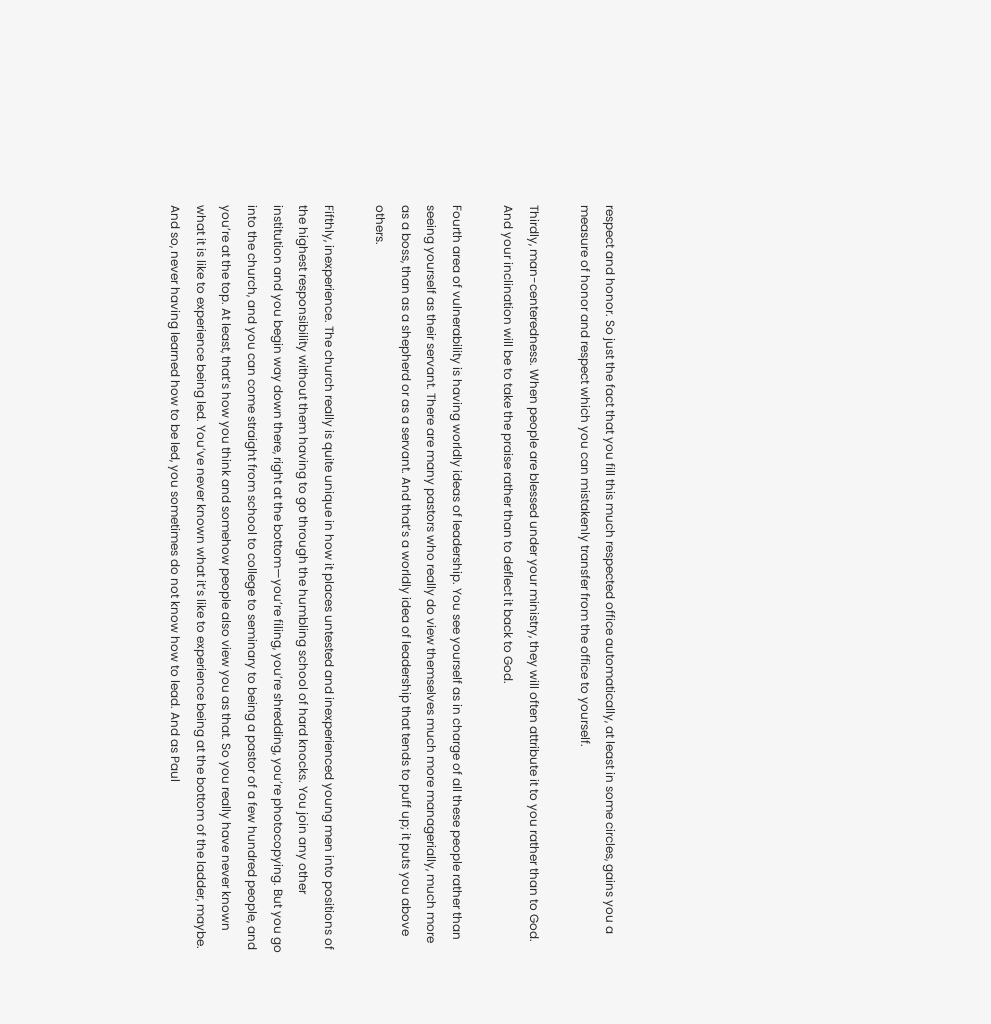respect and honor. So just the fact that you fill this much respected office automatically, at least in some circles, gains you a measure of honor and respect which you can mistakenly transfer from the office to yourself.

Thirdly, man-centeredness. When people are blessed under your ministry, they will often attribute it to you rather than to God. And your inclination will be to take the praise rather than to deflect it back to God.

Fourth area of vulnerability is having worldly ideas of leadership. You see yourself as in charge of all these people rather than seeing yourself as their servant. There are many pastors who really do view themselves much more managerially, much more as a boss, than as a shepherd or as a servant. And that’s a worldly idea of leadership that tends to puff up; it puts you above others.

Fifthly, inexperience. The church really is quite unique in how it places untested and inexperienced young men into positions of the highest responsibility without them having to go through the humbling school of hard knocks. You join any other institution and you begin way down there, right at the bottom—you’re filing, you’re shredding, you’re photocopying. But you go into the church, and you can come straight from school to college to seminary to being a pastor of a few hundred people, and you’re at the top. At least, that’s how you think and somehow people also view you as that. So you really have never known what it is like to experience being led. You’ve never known what it’s like to experience being at the bottom of the ladder, maybe. And so, never having learned how to be led, you sometimes do not know how to lead. And as Paul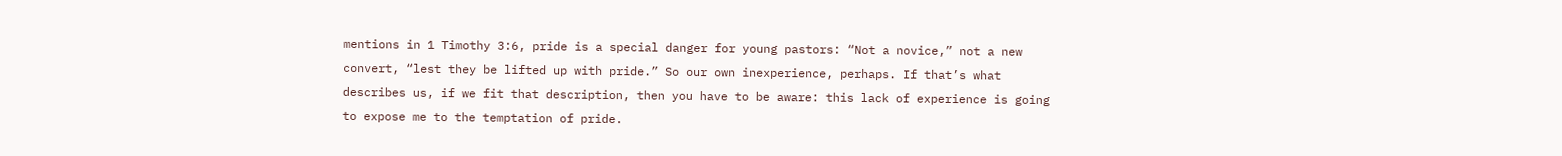mentions in 1 Timothy 3:6, pride is a special danger for young pastors: “Not a novice,” not a new convert, “lest they be lifted up with pride.” So our own inexperience, perhaps. If that’s what describes us, if we fit that description, then you have to be aware: this lack of experience is going to expose me to the temptation of pride.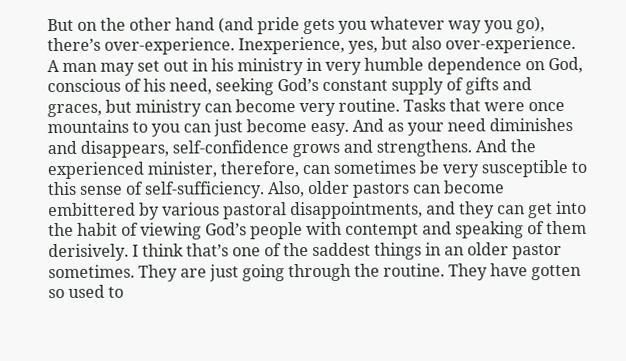But on the other hand (and pride gets you whatever way you go), there’s over-experience. Inexperience, yes, but also over-experience. A man may set out in his ministry in very humble dependence on God, conscious of his need, seeking God’s constant supply of gifts and graces, but ministry can become very routine. Tasks that were once mountains to you can just become easy. And as your need diminishes and disappears, self-confidence grows and strengthens. And the experienced minister, therefore, can sometimes be very susceptible to this sense of self-sufficiency. Also, older pastors can become embittered by various pastoral disappointments, and they can get into the habit of viewing God’s people with contempt and speaking of them derisively. I think that’s one of the saddest things in an older pastor sometimes. They are just going through the routine. They have gotten so used to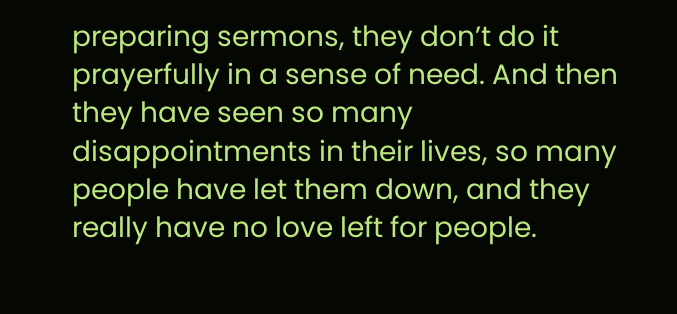preparing sermons, they don’t do it prayerfully in a sense of need. And then they have seen so many disappointments in their lives, so many people have let them down, and they really have no love left for people.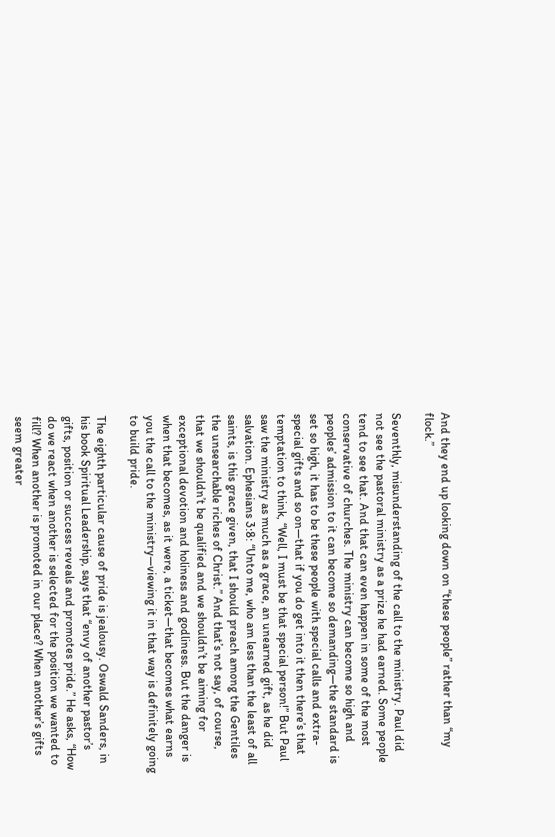And they end up looking down on “these people” rather than “my flock.”

Seventhly, misunderstanding of the call to the ministry. Paul did not see the pastoral ministry as a prize he had earned. Some people tend to see that. And that can even happen in some of the most conservative of churches. The ministry can become so high and peoples’ admission to it can become so demanding—the standard is set so high, it has to be these people with special calls and extra-special gifts and so on—that if you do get into it then there’s that temptation to think, “Well, I must be that special person!” But Paul saw the ministry as much as a grace, an unearned gift, as he did salvation. Ephesians 3:8: “Unto me, who am less than the least of all saints, is this grace given, that I should preach among the Gentiles the unsearchable riches of Christ.” And that’s not say, of course, that we shouldn’t be qualified and we shouldn’t be aiming for exceptional devotion and holiness and godliness. But the danger is when that becomes, as it were, a ticket—that becomes what earns you the call to the ministry—viewing it in that way is definitely going to build pride.

The eighth particular cause of pride is jealousy. Oswald Sanders, in his book Spiritual Leadership, says that “envy of another pastor’s gifts, position or success reveals and promotes pride.” He asks, “How do we react when another is selected for the position we wanted to fill? When another is promoted in our place? When another’s gifts seem greater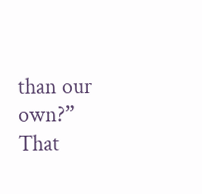than our own?” That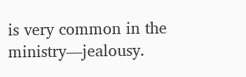is very common in the ministry—jealousy.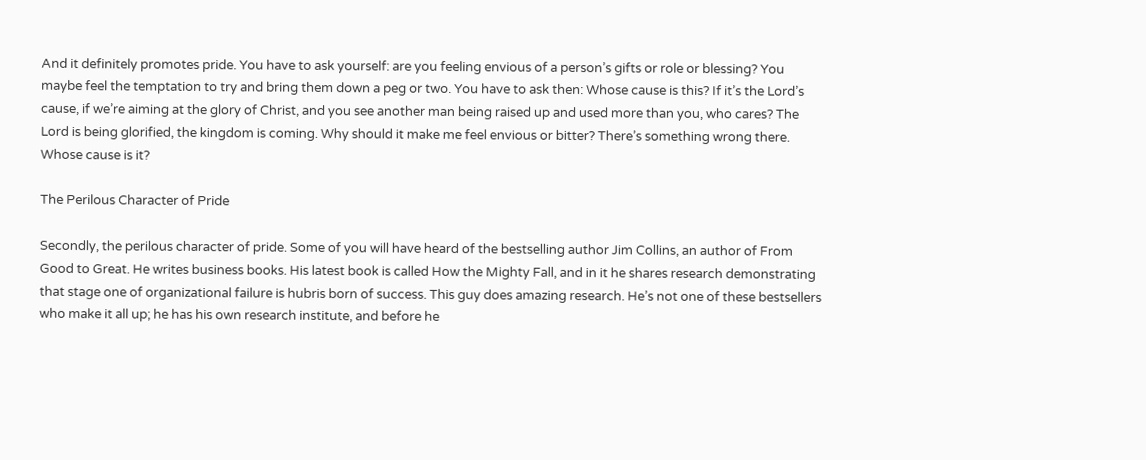And it definitely promotes pride. You have to ask yourself: are you feeling envious of a person’s gifts or role or blessing? You maybe feel the temptation to try and bring them down a peg or two. You have to ask then: Whose cause is this? If it’s the Lord’s cause, if we’re aiming at the glory of Christ, and you see another man being raised up and used more than you, who cares? The Lord is being glorified, the kingdom is coming. Why should it make me feel envious or bitter? There’s something wrong there. Whose cause is it?

The Perilous Character of Pride

Secondly, the perilous character of pride. Some of you will have heard of the bestselling author Jim Collins, an author of From Good to Great. He writes business books. His latest book is called How the Mighty Fall, and in it he shares research demonstrating that stage one of organizational failure is hubris born of success. This guy does amazing research. He’s not one of these bestsellers who make it all up; he has his own research institute, and before he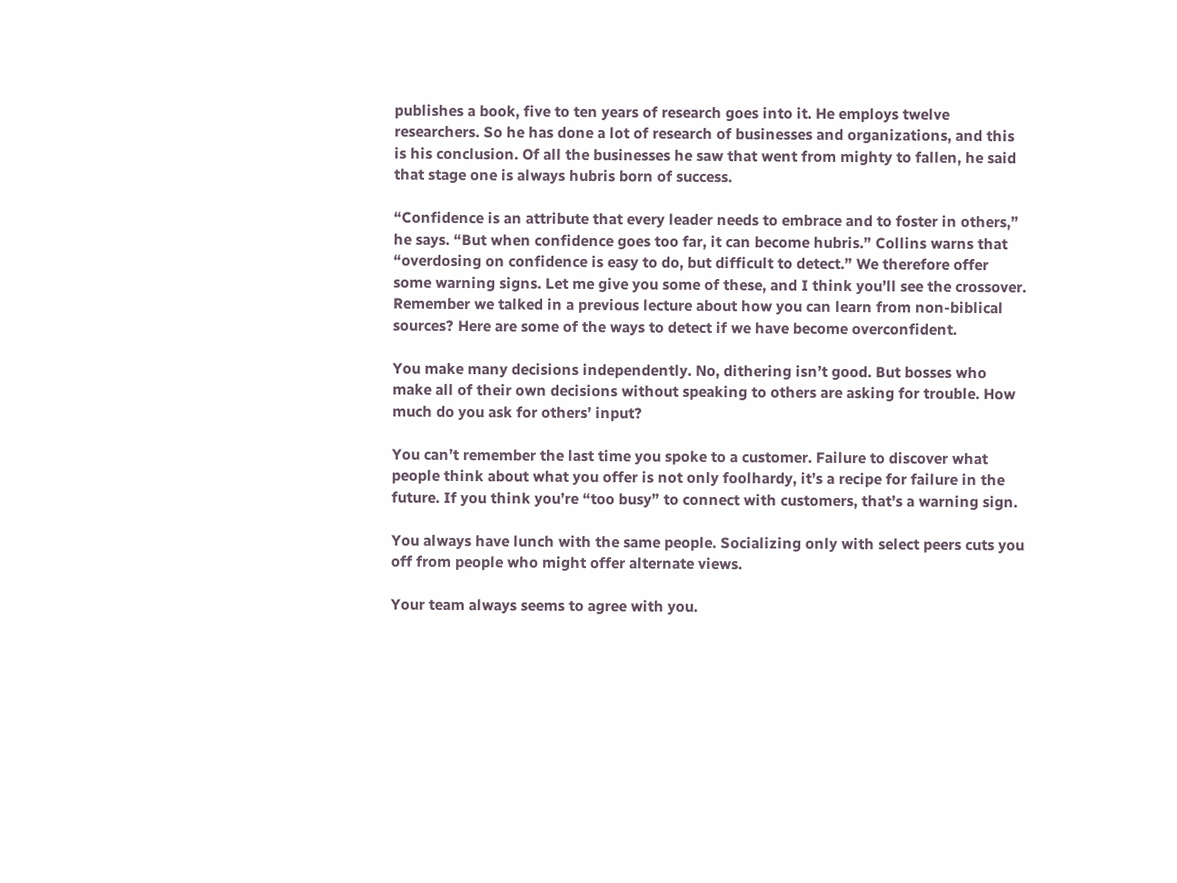publishes a book, five to ten years of research goes into it. He employs twelve researchers. So he has done a lot of research of businesses and organizations, and this is his conclusion. Of all the businesses he saw that went from mighty to fallen, he said that stage one is always hubris born of success.

“Confidence is an attribute that every leader needs to embrace and to foster in others,” he says. “But when confidence goes too far, it can become hubris.” Collins warns that “overdosing on confidence is easy to do, but difficult to detect.” We therefore offer some warning signs. Let me give you some of these, and I think you’ll see the crossover. Remember we talked in a previous lecture about how you can learn from non-biblical sources? Here are some of the ways to detect if we have become overconfident.

You make many decisions independently. No, dithering isn’t good. But bosses who make all of their own decisions without speaking to others are asking for trouble. How much do you ask for others’ input?

You can’t remember the last time you spoke to a customer. Failure to discover what people think about what you offer is not only foolhardy, it’s a recipe for failure in the future. If you think you’re “too busy” to connect with customers, that’s a warning sign.

You always have lunch with the same people. Socializing only with select peers cuts you off from people who might offer alternate views.

Your team always seems to agree with you.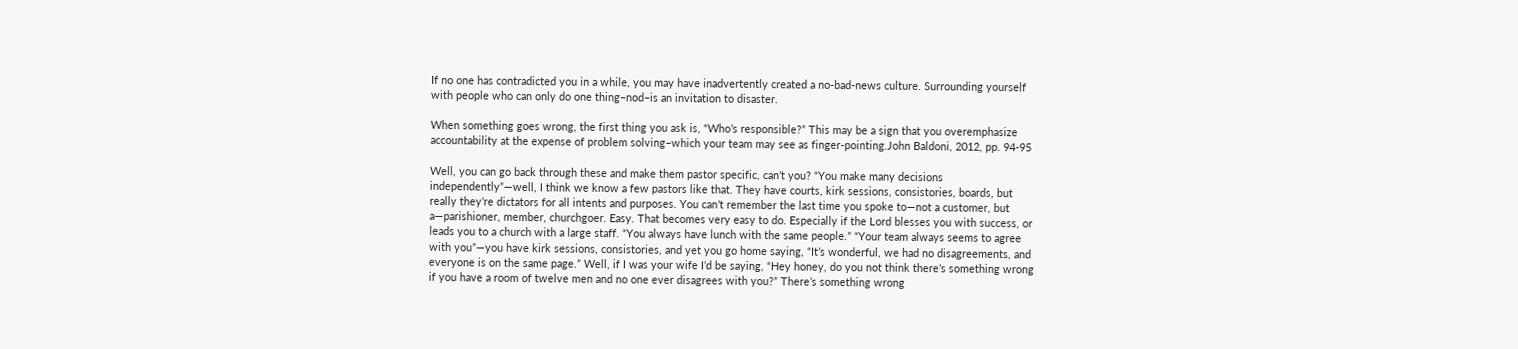If no one has contradicted you in a while, you may have inadvertently created a no-bad-news culture. Surrounding yourself with people who can only do one thing–nod–is an invitation to disaster.

When something goes wrong, the first thing you ask is, “Who’s responsible?” This may be a sign that you overemphasize accountability at the expense of problem solving–which your team may see as finger-pointing.John Baldoni, 2012, pp. 94-95

Well, you can go back through these and make them pastor specific, can’t you? “You make many decisions independently”—well, I think we know a few pastors like that. They have courts, kirk sessions, consistories, boards, but really they’re dictators for all intents and purposes. You can’t remember the last time you spoke to—not a customer, but a—parishioner, member, churchgoer. Easy. That becomes very easy to do. Especially if the Lord blesses you with success, or leads you to a church with a large staff. “You always have lunch with the same people.” “Your team always seems to agree with you”—you have kirk sessions, consistories, and yet you go home saying, “It’s wonderful, we had no disagreements, and everyone is on the same page.” Well, if I was your wife I’d be saying, “Hey honey, do you not think there’s something wrong if you have a room of twelve men and no one ever disagrees with you?” There’s something wrong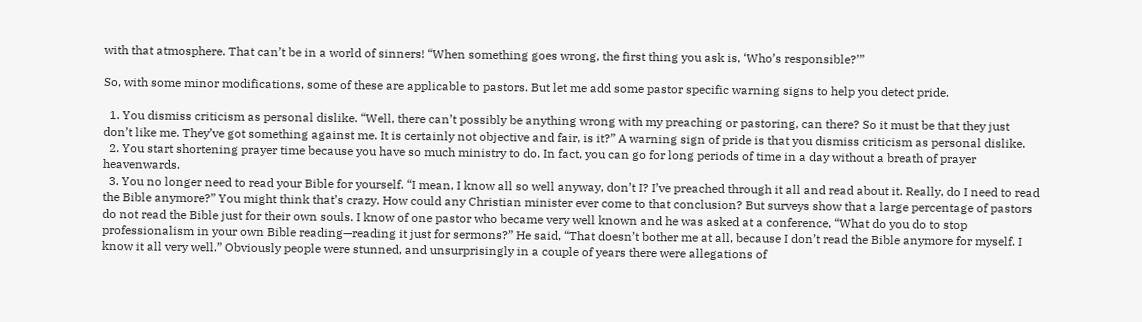with that atmosphere. That can’t be in a world of sinners! “When something goes wrong, the first thing you ask is, ‘Who’s responsible?’”

So, with some minor modifications, some of these are applicable to pastors. But let me add some pastor specific warning signs to help you detect pride.

  1. You dismiss criticism as personal dislike. “Well, there can’t possibly be anything wrong with my preaching or pastoring, can there? So it must be that they just don’t like me. They’ve got something against me. It is certainly not objective and fair, is it?” A warning sign of pride is that you dismiss criticism as personal dislike.
  2. You start shortening prayer time because you have so much ministry to do. In fact, you can go for long periods of time in a day without a breath of prayer heavenwards.
  3. You no longer need to read your Bible for yourself. “I mean, I know all so well anyway, don’t I? I’ve preached through it all and read about it. Really, do I need to read the Bible anymore?” You might think that’s crazy. How could any Christian minister ever come to that conclusion? But surveys show that a large percentage of pastors do not read the Bible just for their own souls. I know of one pastor who became very well known and he was asked at a conference, “What do you do to stop professionalism in your own Bible reading—reading it just for sermons?” He said, “That doesn’t bother me at all, because I don’t read the Bible anymore for myself. I know it all very well.” Obviously people were stunned, and unsurprisingly in a couple of years there were allegations of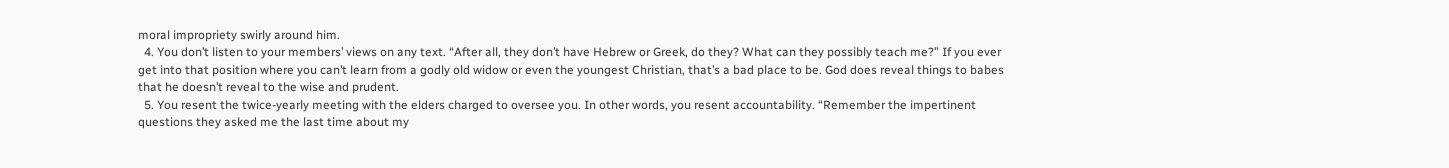moral impropriety swirly around him.
  4. You don’t listen to your members’ views on any text. “After all, they don’t have Hebrew or Greek, do they? What can they possibly teach me?” If you ever get into that position where you can’t learn from a godly old widow or even the youngest Christian, that’s a bad place to be. God does reveal things to babes that he doesn’t reveal to the wise and prudent.
  5. You resent the twice-yearly meeting with the elders charged to oversee you. In other words, you resent accountability. “Remember the impertinent questions they asked me the last time about my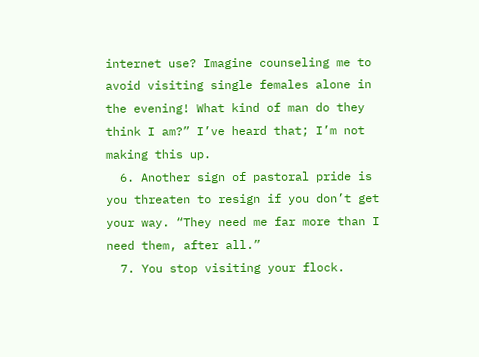internet use? Imagine counseling me to avoid visiting single females alone in the evening! What kind of man do they think I am?” I’ve heard that; I’m not making this up.
  6. Another sign of pastoral pride is you threaten to resign if you don’t get your way. “They need me far more than I need them, after all.”
  7. You stop visiting your flock.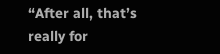“After all, that’s really for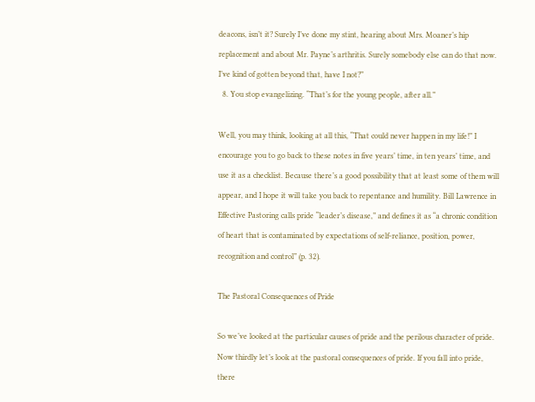deacons, isn’t it? Surely I’ve done my stint, hearing about Mrs. Moaner’s hip replacement and about Mr. Payne’s arthritis. Surely somebody else can do that now. I’ve kind of gotten beyond that, have I not?”
  8. You stop evangelizing. “That’s for the young people, after all.”

Well, you may think, looking at all this, “That could never happen in my life!” I encourage you to go back to these notes in five years’ time, in ten years’ time, and use it as a checklist. Because there’s a good possibility that at least some of them will appear, and I hope it will take you back to repentance and humility. Bill Lawrence in Effective Pastoring calls pride “leader’s disease,” and defines it as “a chronic condition of heart that is contaminated by expectations of self-reliance, position, power, recognition and control” (p. 32).

The Pastoral Consequences of Pride

So we’ve looked at the particular causes of pride and the perilous character of pride. Now thirdly let’s look at the pastoral consequences of pride. If you fall into pride, there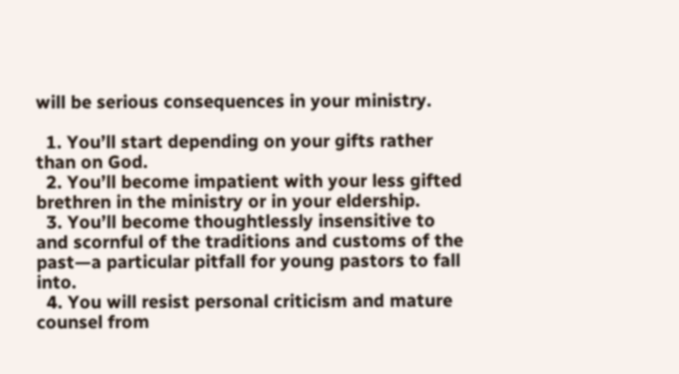will be serious consequences in your ministry.

  1. You’ll start depending on your gifts rather than on God.
  2. You’ll become impatient with your less gifted brethren in the ministry or in your eldership.
  3. You’ll become thoughtlessly insensitive to and scornful of the traditions and customs of the past—a particular pitfall for young pastors to fall into.
  4. You will resist personal criticism and mature counsel from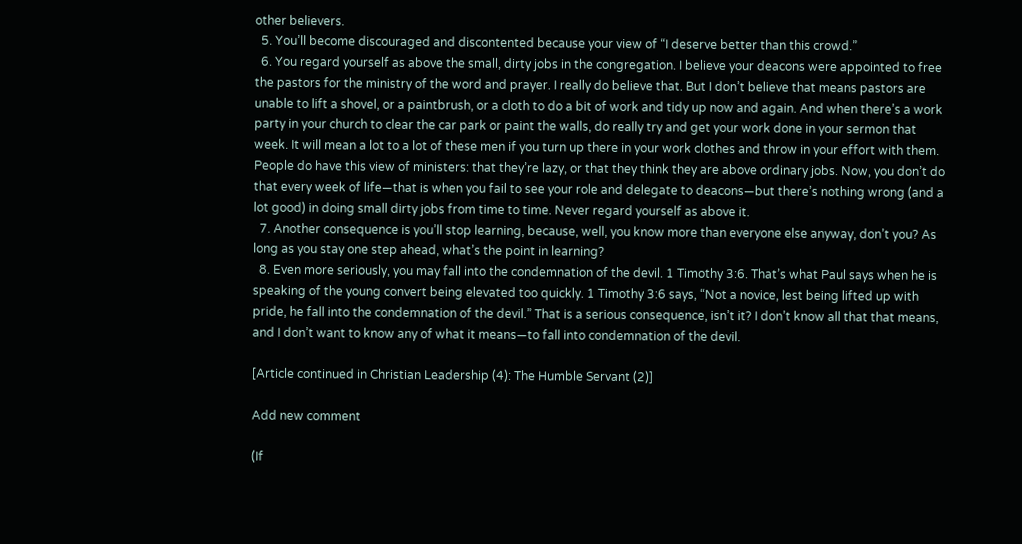other believers.
  5. You’ll become discouraged and discontented because your view of “I deserve better than this crowd.”
  6. You regard yourself as above the small, dirty jobs in the congregation. I believe your deacons were appointed to free the pastors for the ministry of the word and prayer. I really do believe that. But I don’t believe that means pastors are unable to lift a shovel, or a paintbrush, or a cloth to do a bit of work and tidy up now and again. And when there’s a work party in your church to clear the car park or paint the walls, do really try and get your work done in your sermon that week. It will mean a lot to a lot of these men if you turn up there in your work clothes and throw in your effort with them. People do have this view of ministers: that they’re lazy, or that they think they are above ordinary jobs. Now, you don’t do that every week of life—that is when you fail to see your role and delegate to deacons—but there’s nothing wrong (and a lot good) in doing small dirty jobs from time to time. Never regard yourself as above it.
  7. Another consequence is you’ll stop learning, because, well, you know more than everyone else anyway, don’t you? As long as you stay one step ahead, what’s the point in learning?
  8. Even more seriously, you may fall into the condemnation of the devil. 1 Timothy 3:6. That’s what Paul says when he is speaking of the young convert being elevated too quickly. 1 Timothy 3:6 says, “Not a novice, lest being lifted up with pride, he fall into the condemnation of the devil.” That is a serious consequence, isn’t it? I don’t know all that that means, and I don’t want to know any of what it means—to fall into condemnation of the devil.

[Article continued in Christian Leadership (4): The Humble Servant (2)]

Add new comment

(If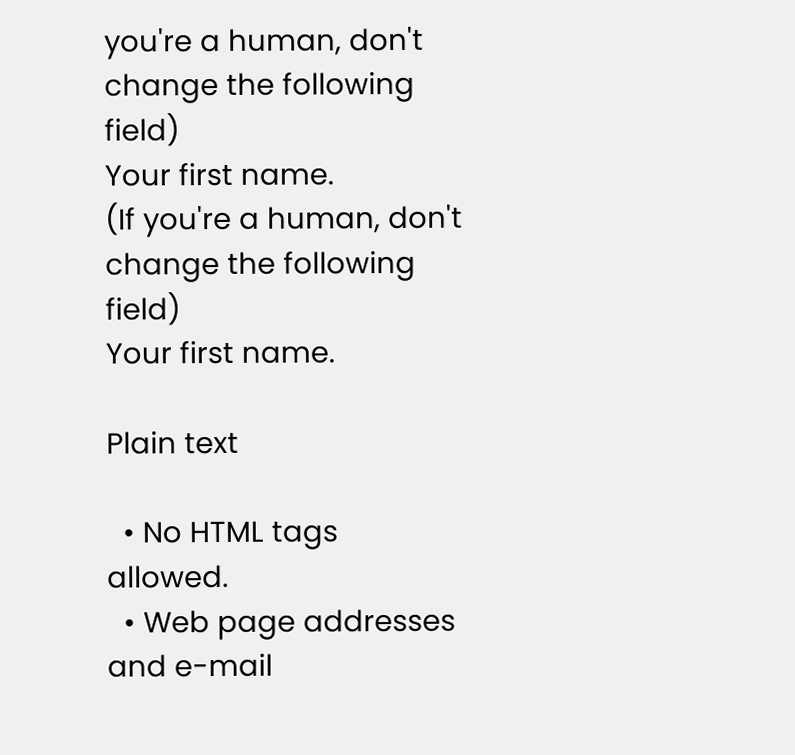you're a human, don't change the following field)
Your first name.
(If you're a human, don't change the following field)
Your first name.

Plain text

  • No HTML tags allowed.
  • Web page addresses and e-mail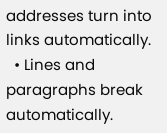addresses turn into links automatically.
  • Lines and paragraphs break automatically.